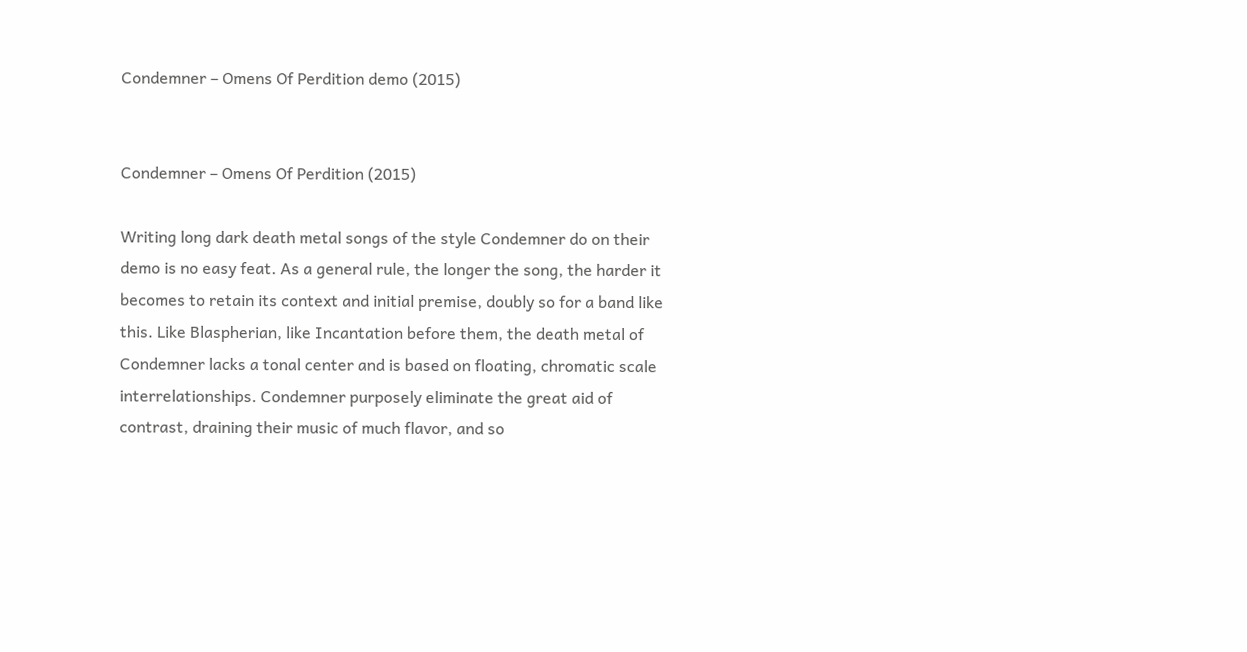Condemner – Omens Of Perdition demo (2015)


Condemner – Omens Of Perdition (2015)

Writing long dark death metal songs of the style Condemner do on their demo is no easy feat. As a general rule, the longer the song, the harder it becomes to retain its context and initial premise, doubly so for a band like this. Like Blaspherian, like Incantation before them, the death metal of Condemner lacks a tonal center and is based on floating, chromatic scale interrelationships. Condemner purposely eliminate the great aid of contrast, draining their music of much flavor, and so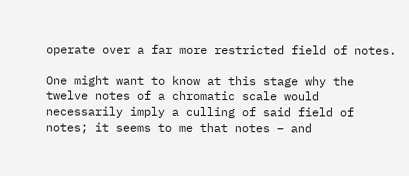operate over a far more restricted field of notes.

One might want to know at this stage why the twelve notes of a chromatic scale would necessarily imply a culling of said field of notes; it seems to me that notes – and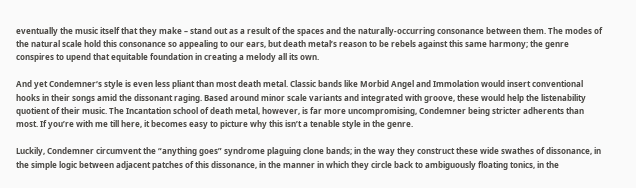eventually the music itself that they make – stand out as a result of the spaces and the naturally-occurring consonance between them. The modes of the natural scale hold this consonance so appealing to our ears, but death metal’s reason to be rebels against this same harmony; the genre conspires to upend that equitable foundation in creating a melody all its own.

And yet Condemner‘s style is even less pliant than most death metal. Classic bands like Morbid Angel and Immolation would insert conventional hooks in their songs amid the dissonant raging. Based around minor scale variants and integrated with groove, these would help the listenability quotient of their music. The Incantation school of death metal, however, is far more uncompromising, Condemner being stricter adherents than most. If you’re with me till here, it becomes easy to picture why this isn’t a tenable style in the genre.

Luckily, Condemner circumvent the “anything goes” syndrome plaguing clone bands; in the way they construct these wide swathes of dissonance, in the simple logic between adjacent patches of this dissonance, in the manner in which they circle back to ambiguously floating tonics, in the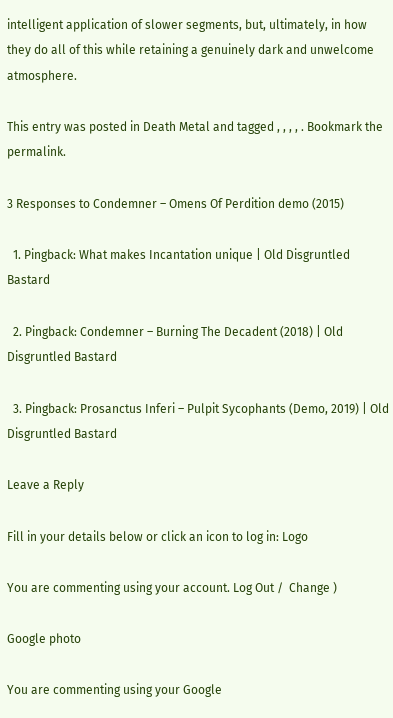intelligent application of slower segments, but, ultimately, in how they do all of this while retaining a genuinely dark and unwelcome atmosphere.

This entry was posted in Death Metal and tagged , , , , . Bookmark the permalink.

3 Responses to Condemner – Omens Of Perdition demo (2015)

  1. Pingback: What makes Incantation unique | Old Disgruntled Bastard

  2. Pingback: Condemner – Burning The Decadent (2018) | Old Disgruntled Bastard

  3. Pingback: Prosanctus Inferi – Pulpit Sycophants (Demo, 2019) | Old Disgruntled Bastard

Leave a Reply

Fill in your details below or click an icon to log in: Logo

You are commenting using your account. Log Out /  Change )

Google photo

You are commenting using your Google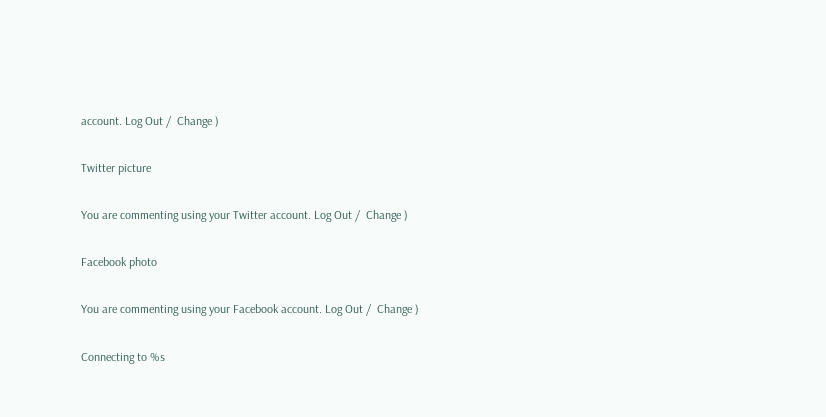account. Log Out /  Change )

Twitter picture

You are commenting using your Twitter account. Log Out /  Change )

Facebook photo

You are commenting using your Facebook account. Log Out /  Change )

Connecting to %s